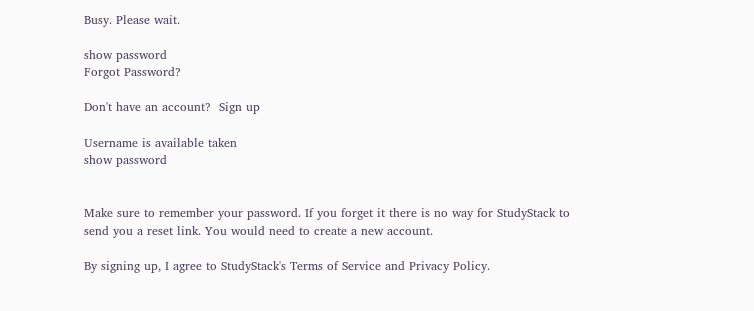Busy. Please wait.

show password
Forgot Password?

Don't have an account?  Sign up

Username is available taken
show password


Make sure to remember your password. If you forget it there is no way for StudyStack to send you a reset link. You would need to create a new account.

By signing up, I agree to StudyStack's Terms of Service and Privacy Policy.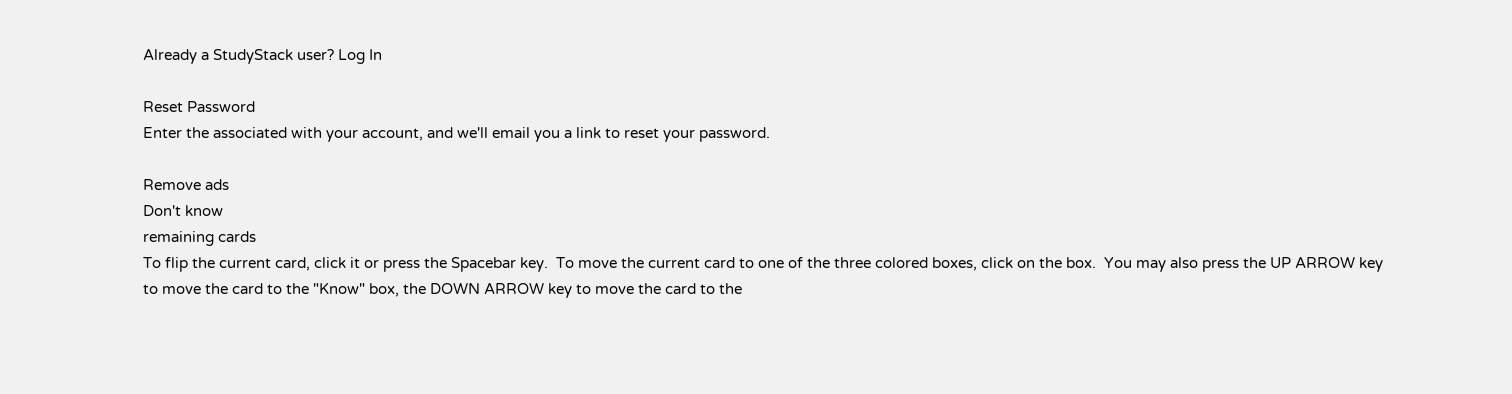Already a StudyStack user? Log In

Reset Password
Enter the associated with your account, and we'll email you a link to reset your password.

Remove ads
Don't know
remaining cards
To flip the current card, click it or press the Spacebar key.  To move the current card to one of the three colored boxes, click on the box.  You may also press the UP ARROW key to move the card to the "Know" box, the DOWN ARROW key to move the card to the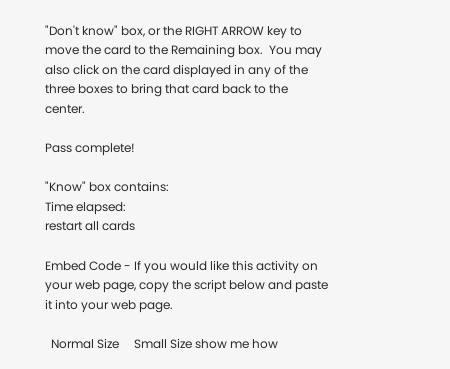"Don't know" box, or the RIGHT ARROW key to move the card to the Remaining box.  You may also click on the card displayed in any of the three boxes to bring that card back to the center.

Pass complete!

"Know" box contains:
Time elapsed:
restart all cards

Embed Code - If you would like this activity on your web page, copy the script below and paste it into your web page.

  Normal Size     Small Size show me how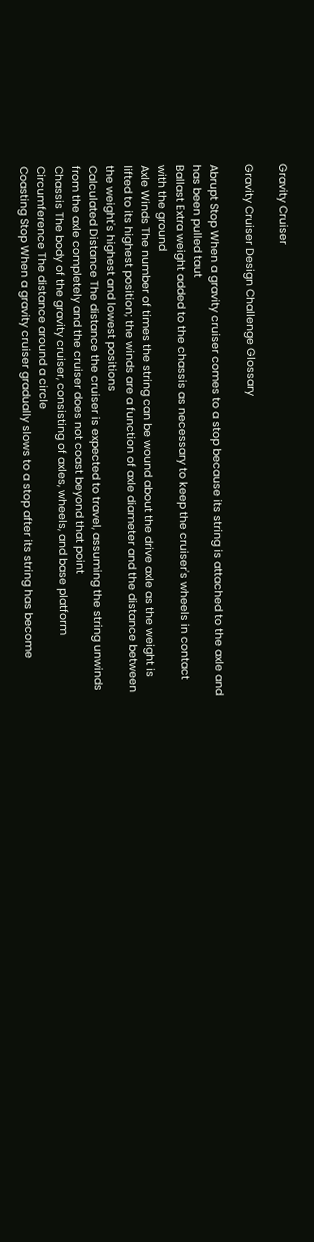Gravity Cruiser

Gravity Cruiser Design Challenge Glossary

Abrupt Stop When a gravity cruiser comes to a stop because its string is attached to the axle and has been pulled taut
Ballast Extra weight added to the chassis as necessary to keep the cruiser's wheels in contact with the ground
Axle Winds The number of times the string can be wound about the drive axle as the weight is lifted to its highest position; the winds are a function of axle diameter and the distance between the weight's highest and lowest positions
Calculated Distance The distance the cruiser is expected to travel, assuming the string unwinds from the axle completely and the cruiser does not coast beyond that point
Chassis The body of the gravity cruiser, consisting of axles, wheels, and base platform
Circumference The distance around a circle
Coasting Stop When a gravity cruiser gradually slows to a stop after its string has become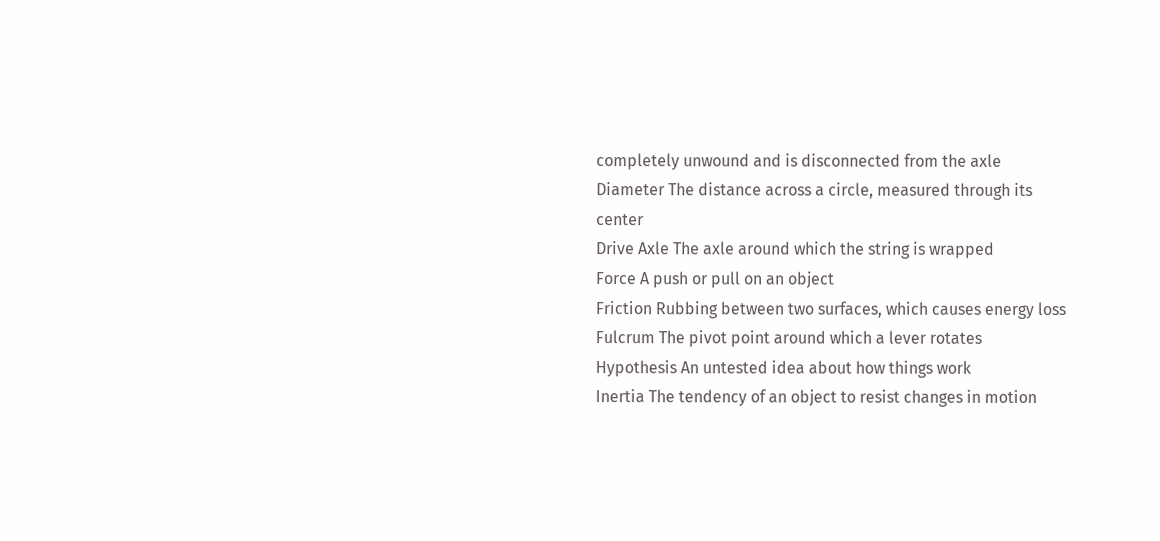completely unwound and is disconnected from the axle
Diameter The distance across a circle, measured through its center
Drive Axle The axle around which the string is wrapped
Force A push or pull on an object
Friction Rubbing between two surfaces, which causes energy loss
Fulcrum The pivot point around which a lever rotates
Hypothesis An untested idea about how things work
Inertia The tendency of an object to resist changes in motion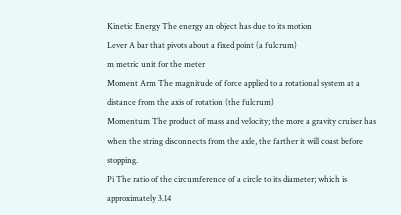Kinetic Energy The energy an object has due to its motion
Lever A bar that pivots about a fixed point (a fulcrum)
m metric unit for the meter
Moment Arm The magnitude of force applied to a rotational system at a distance from the axis of rotation (the fulcrum)
Momentum The product of mass and velocity; the more a gravity cruiser has when the string disconnects from the axle, the farther it will coast before stopping.
Pi The ratio of the circumference of a circle to its diameter; which is approximately 3.14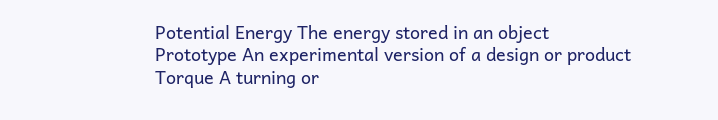Potential Energy The energy stored in an object
Prototype An experimental version of a design or product
Torque A turning or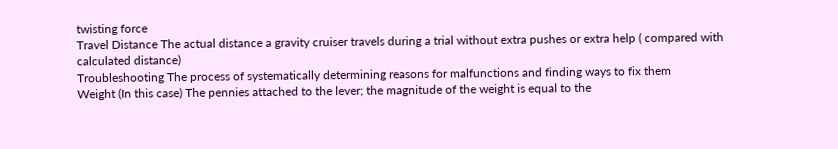twisting force
Travel Distance The actual distance a gravity cruiser travels during a trial without extra pushes or extra help ( compared with calculated distance)
Troubleshooting The process of systematically determining reasons for malfunctions and finding ways to fix them
Weight (In this case) The pennies attached to the lever; the magnitude of the weight is equal to the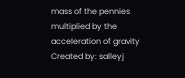mass of the pennies multiplied by the acceleration of gravity
Created by: salleyj